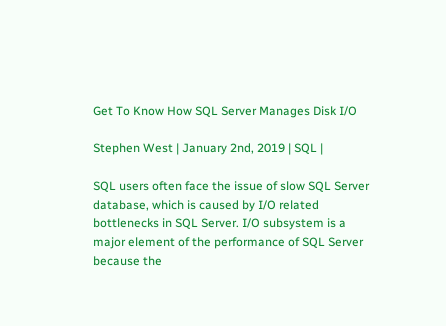Get To Know How SQL Server Manages Disk I/O

Stephen West | January 2nd, 2019 | SQL |

SQL users often face the issue of slow SQL Server database, which is caused by I/O related bottlenecks in SQL Server. I/O subsystem is a major element of the performance of SQL Server because the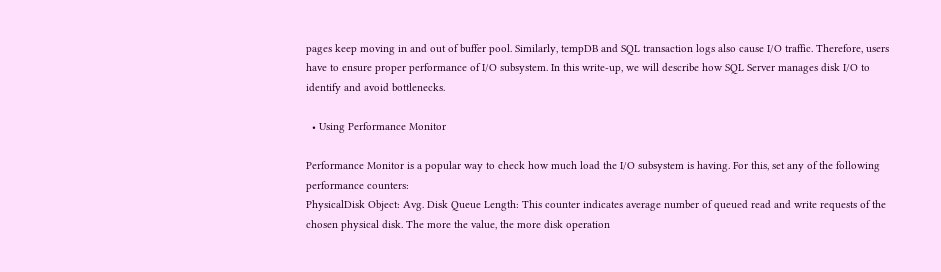pages keep moving in and out of buffer pool. Similarly, tempDB and SQL transaction logs also cause I/O traffic. Therefore, users have to ensure proper performance of I/O subsystem. In this write-up, we will describe how SQL Server manages disk I/O to identify and avoid bottlenecks.

  • Using Performance Monitor

Performance Monitor is a popular way to check how much load the I/O subsystem is having. For this, set any of the following performance counters:
PhysicalDisk Object: Avg. Disk Queue Length: This counter indicates average number of queued read and write requests of the chosen physical disk. The more the value, the more disk operation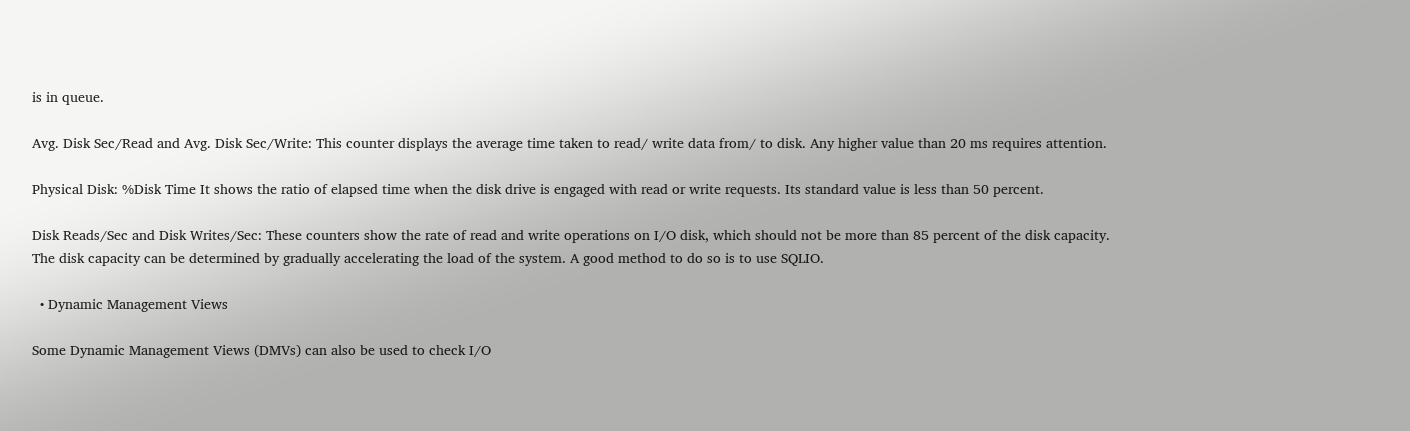is in queue.

Avg. Disk Sec/Read and Avg. Disk Sec/Write: This counter displays the average time taken to read/ write data from/ to disk. Any higher value than 20 ms requires attention.

Physical Disk: %Disk Time It shows the ratio of elapsed time when the disk drive is engaged with read or write requests. Its standard value is less than 50 percent.

Disk Reads/Sec and Disk Writes/Sec: These counters show the rate of read and write operations on I/O disk, which should not be more than 85 percent of the disk capacity.
The disk capacity can be determined by gradually accelerating the load of the system. A good method to do so is to use SQLIO.

  • Dynamic Management Views

Some Dynamic Management Views (DMVs) can also be used to check I/O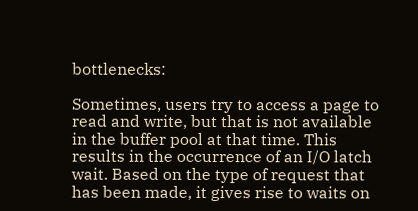bottlenecks:

Sometimes, users try to access a page to read and write, but that is not available in the buffer pool at that time. This results in the occurrence of an I/O latch wait. Based on the type of request that has been made, it gives rise to waits on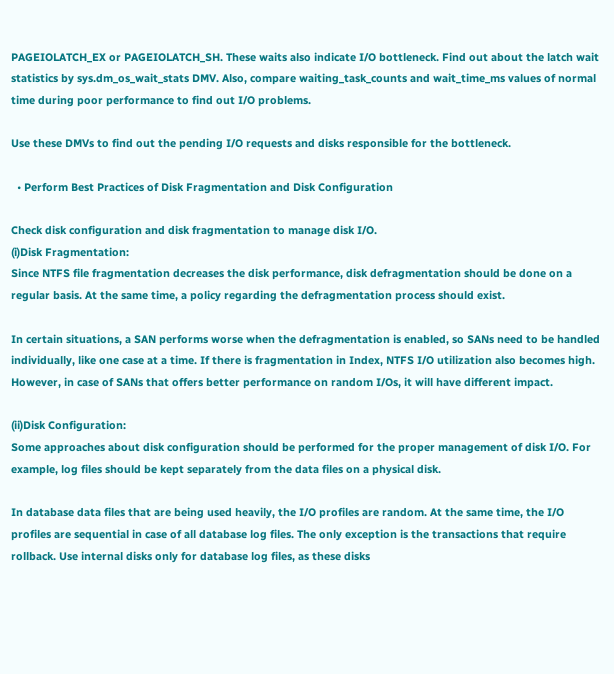PAGEIOLATCH_EX or PAGEIOLATCH_SH. These waits also indicate I/O bottleneck. Find out about the latch wait statistics by sys.dm_os_wait_stats DMV. Also, compare waiting_task_counts and wait_time_ms values of normal time during poor performance to find out I/O problems.

Use these DMVs to find out the pending I/O requests and disks responsible for the bottleneck.

  • Perform Best Practices of Disk Fragmentation and Disk Configuration

Check disk configuration and disk fragmentation to manage disk I/O.
(i)Disk Fragmentation:
Since NTFS file fragmentation decreases the disk performance, disk defragmentation should be done on a regular basis. At the same time, a policy regarding the defragmentation process should exist.

In certain situations, a SAN performs worse when the defragmentation is enabled, so SANs need to be handled individually, like one case at a time. If there is fragmentation in Index, NTFS I/O utilization also becomes high. However, in case of SANs that offers better performance on random I/Os, it will have different impact.

(ii)Disk Configuration:
Some approaches about disk configuration should be performed for the proper management of disk I/O. For example, log files should be kept separately from the data files on a physical disk.

In database data files that are being used heavily, the I/O profiles are random. At the same time, the I/O profiles are sequential in case of all database log files. The only exception is the transactions that require rollback. Use internal disks only for database log files, as these disks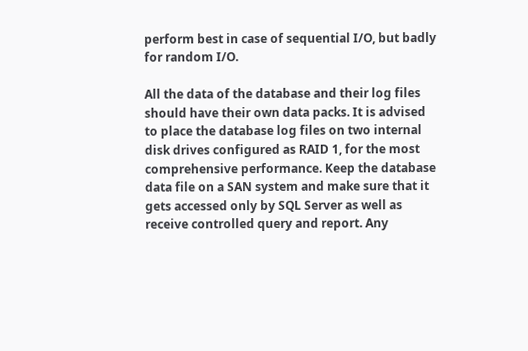perform best in case of sequential I/O, but badly for random I/O.

All the data of the database and their log files should have their own data packs. It is advised to place the database log files on two internal disk drives configured as RAID 1, for the most comprehensive performance. Keep the database data file on a SAN system and make sure that it gets accessed only by SQL Server as well as receive controlled query and report. Any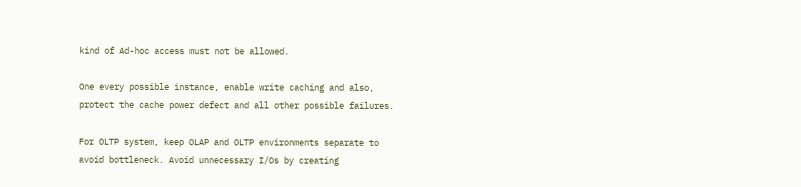kind of Ad-hoc access must not be allowed.

One every possible instance, enable write caching and also, protect the cache power defect and all other possible failures.

For OLTP system, keep OLAP and OLTP environments separate to avoid bottleneck. Avoid unnecessary I/Os by creating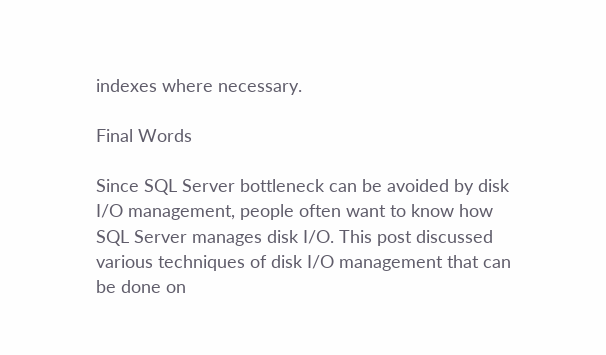indexes where necessary.

Final Words

Since SQL Server bottleneck can be avoided by disk I/O management, people often want to know how SQL Server manages disk I/O. This post discussed various techniques of disk I/O management that can be done on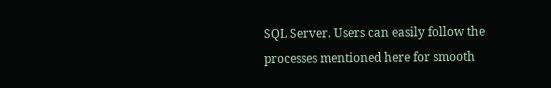SQL Server. Users can easily follow the processes mentioned here for smooth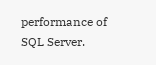performance of SQL Server.